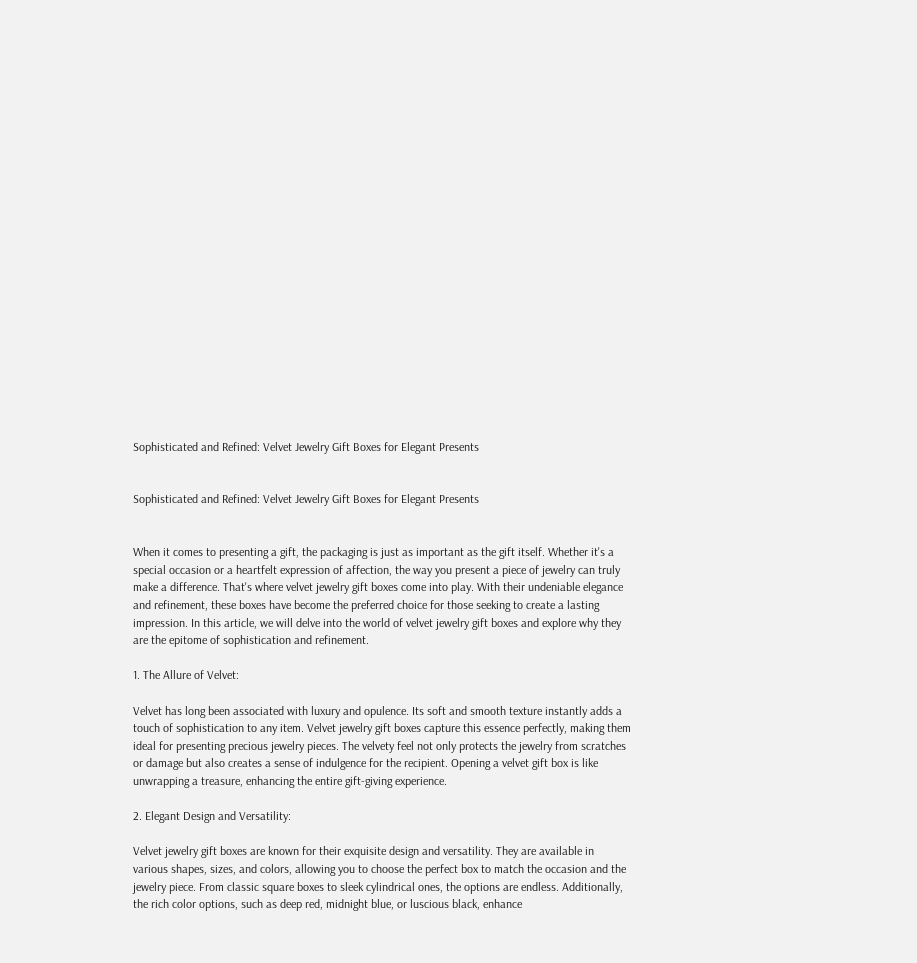Sophisticated and Refined: Velvet Jewelry Gift Boxes for Elegant Presents


Sophisticated and Refined: Velvet Jewelry Gift Boxes for Elegant Presents


When it comes to presenting a gift, the packaging is just as important as the gift itself. Whether it's a special occasion or a heartfelt expression of affection, the way you present a piece of jewelry can truly make a difference. That's where velvet jewelry gift boxes come into play. With their undeniable elegance and refinement, these boxes have become the preferred choice for those seeking to create a lasting impression. In this article, we will delve into the world of velvet jewelry gift boxes and explore why they are the epitome of sophistication and refinement.

1. The Allure of Velvet:

Velvet has long been associated with luxury and opulence. Its soft and smooth texture instantly adds a touch of sophistication to any item. Velvet jewelry gift boxes capture this essence perfectly, making them ideal for presenting precious jewelry pieces. The velvety feel not only protects the jewelry from scratches or damage but also creates a sense of indulgence for the recipient. Opening a velvet gift box is like unwrapping a treasure, enhancing the entire gift-giving experience.

2. Elegant Design and Versatility:

Velvet jewelry gift boxes are known for their exquisite design and versatility. They are available in various shapes, sizes, and colors, allowing you to choose the perfect box to match the occasion and the jewelry piece. From classic square boxes to sleek cylindrical ones, the options are endless. Additionally, the rich color options, such as deep red, midnight blue, or luscious black, enhance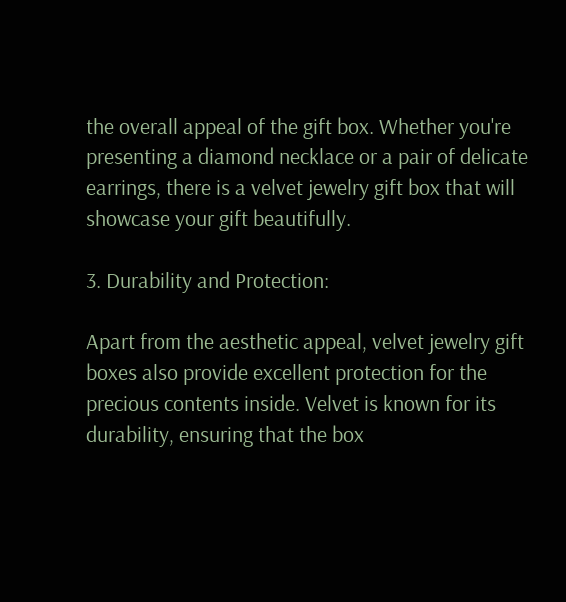the overall appeal of the gift box. Whether you're presenting a diamond necklace or a pair of delicate earrings, there is a velvet jewelry gift box that will showcase your gift beautifully.

3. Durability and Protection:

Apart from the aesthetic appeal, velvet jewelry gift boxes also provide excellent protection for the precious contents inside. Velvet is known for its durability, ensuring that the box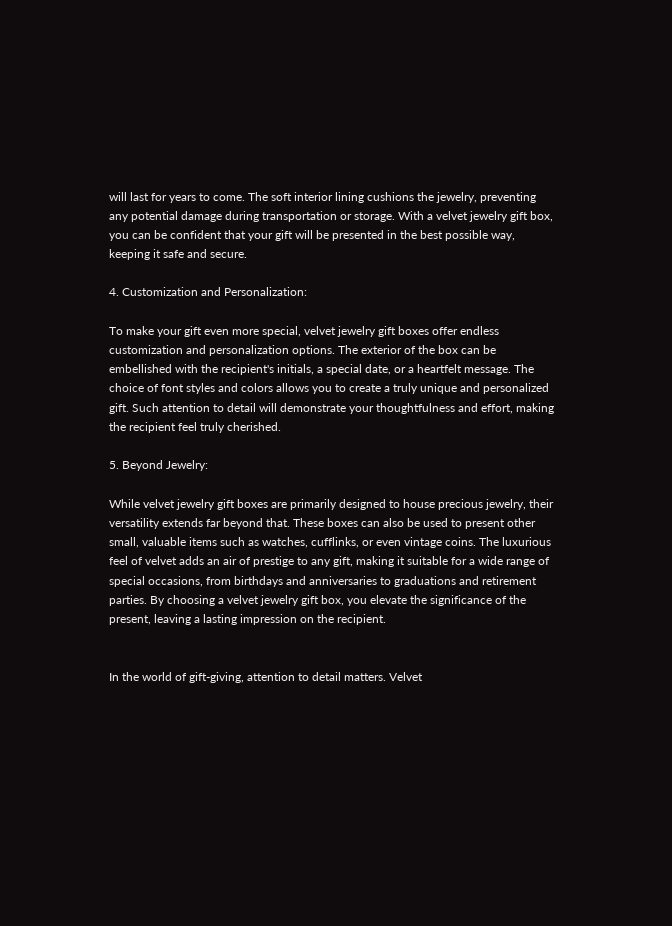will last for years to come. The soft interior lining cushions the jewelry, preventing any potential damage during transportation or storage. With a velvet jewelry gift box, you can be confident that your gift will be presented in the best possible way, keeping it safe and secure.

4. Customization and Personalization:

To make your gift even more special, velvet jewelry gift boxes offer endless customization and personalization options. The exterior of the box can be embellished with the recipient's initials, a special date, or a heartfelt message. The choice of font styles and colors allows you to create a truly unique and personalized gift. Such attention to detail will demonstrate your thoughtfulness and effort, making the recipient feel truly cherished.

5. Beyond Jewelry:

While velvet jewelry gift boxes are primarily designed to house precious jewelry, their versatility extends far beyond that. These boxes can also be used to present other small, valuable items such as watches, cufflinks, or even vintage coins. The luxurious feel of velvet adds an air of prestige to any gift, making it suitable for a wide range of special occasions, from birthdays and anniversaries to graduations and retirement parties. By choosing a velvet jewelry gift box, you elevate the significance of the present, leaving a lasting impression on the recipient.


In the world of gift-giving, attention to detail matters. Velvet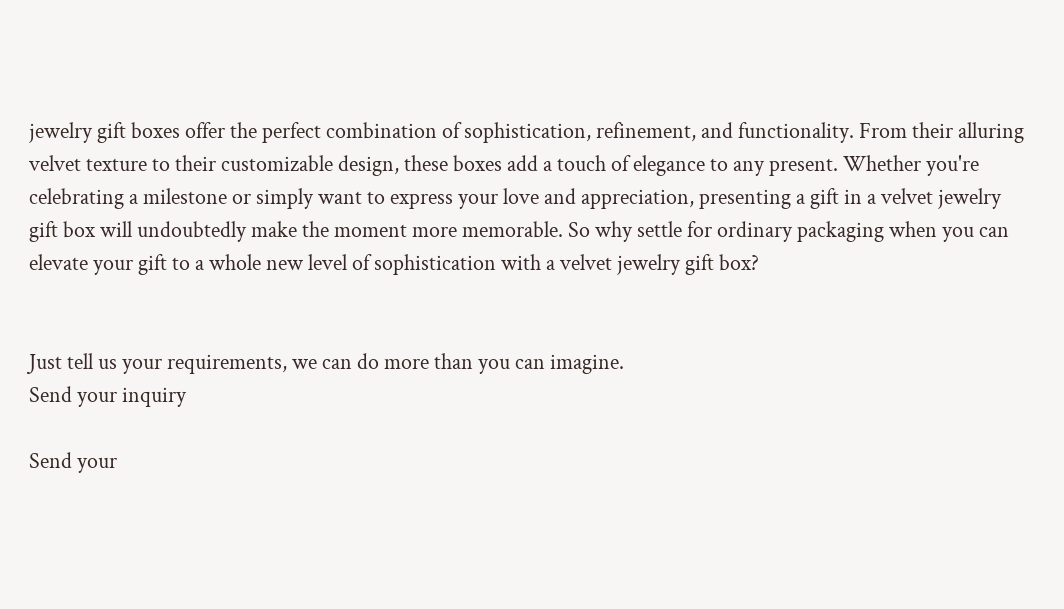jewelry gift boxes offer the perfect combination of sophistication, refinement, and functionality. From their alluring velvet texture to their customizable design, these boxes add a touch of elegance to any present. Whether you're celebrating a milestone or simply want to express your love and appreciation, presenting a gift in a velvet jewelry gift box will undoubtedly make the moment more memorable. So why settle for ordinary packaging when you can elevate your gift to a whole new level of sophistication with a velvet jewelry gift box?


Just tell us your requirements, we can do more than you can imagine.
Send your inquiry

Send your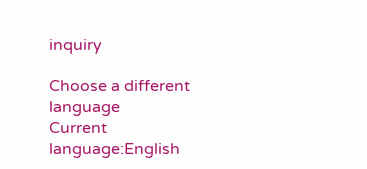inquiry

Choose a different language
Current language:English